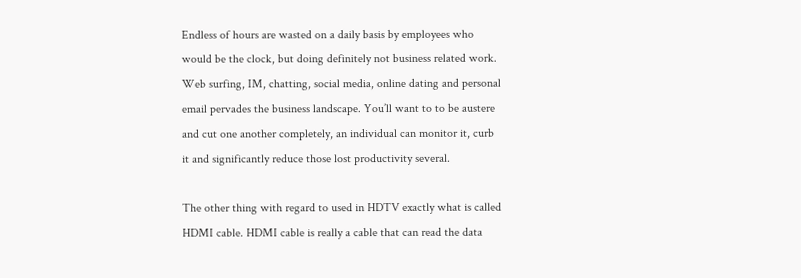Endless of hours are wasted on a daily basis by employees who would be the clock, but doing definitely not business related work. Web surfing, IM, chatting, social media, online dating and personal email pervades the business landscape. You’ll want to to be austere and cut one another completely, an individual can monitor it, curb it and significantly reduce those lost productivity several.

The other thing with regard to used in HDTV exactly what is called HDMI cable. HDMI cable is really a cable that can read the data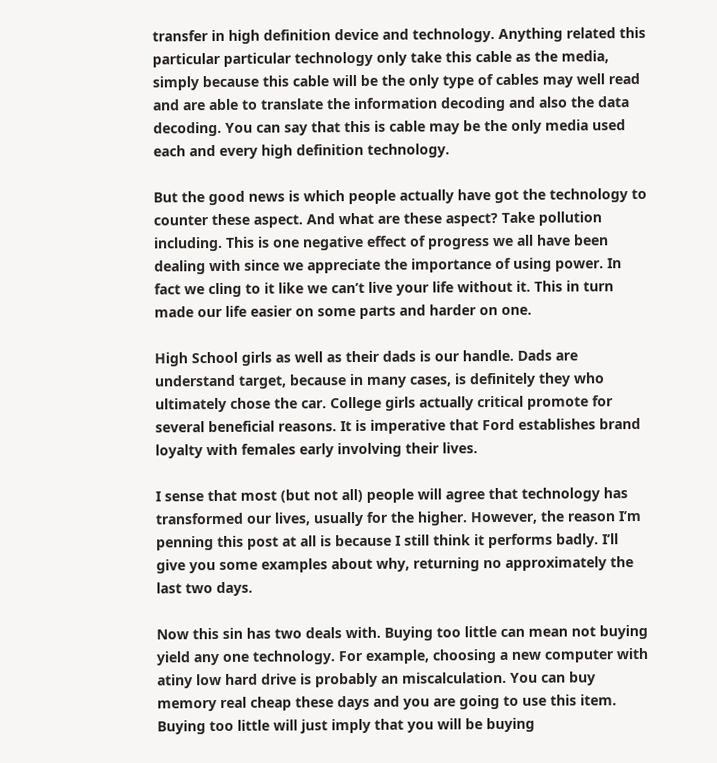transfer in high definition device and technology. Anything related this particular particular technology only take this cable as the media, simply because this cable will be the only type of cables may well read and are able to translate the information decoding and also the data decoding. You can say that this is cable may be the only media used each and every high definition technology.

But the good news is which people actually have got the technology to counter these aspect. And what are these aspect? Take pollution including. This is one negative effect of progress we all have been dealing with since we appreciate the importance of using power. In fact we cling to it like we can’t live your life without it. This in turn made our life easier on some parts and harder on one.

High School girls as well as their dads is our handle. Dads are understand target, because in many cases, is definitely they who ultimately chose the car. College girls actually critical promote for several beneficial reasons. It is imperative that Ford establishes brand loyalty with females early involving their lives.

I sense that most (but not all) people will agree that technology has transformed our lives, usually for the higher. However, the reason I’m penning this post at all is because I still think it performs badly. I’ll give you some examples about why, returning no approximately the last two days.

Now this sin has two deals with. Buying too little can mean not buying yield any one technology. For example, choosing a new computer with atiny low hard drive is probably an miscalculation. You can buy memory real cheap these days and you are going to use this item. Buying too little will just imply that you will be buying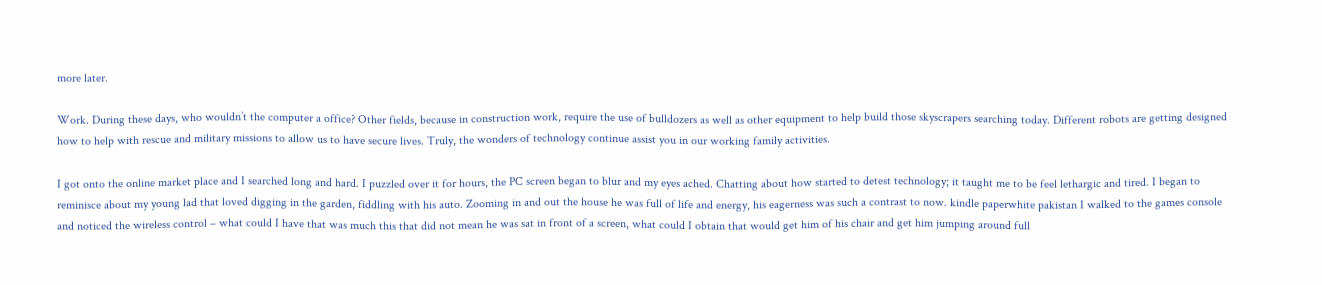more later.

Work. During these days, who wouldn’t the computer a office? Other fields, because in construction work, require the use of bulldozers as well as other equipment to help build those skyscrapers searching today. Different robots are getting designed how to help with rescue and military missions to allow us to have secure lives. Truly, the wonders of technology continue assist you in our working family activities.

I got onto the online market place and I searched long and hard. I puzzled over it for hours, the PC screen began to blur and my eyes ached. Chatting about how started to detest technology; it taught me to be feel lethargic and tired. I began to reminisce about my young lad that loved digging in the garden, fiddling with his auto. Zooming in and out the house he was full of life and energy, his eagerness was such a contrast to now. kindle paperwhite pakistan I walked to the games console and noticed the wireless control – what could I have that was much this that did not mean he was sat in front of a screen, what could I obtain that would get him of his chair and get him jumping around full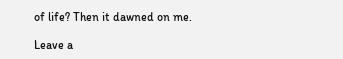of life? Then it dawned on me.

Leave a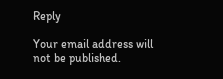Reply

Your email address will not be published.